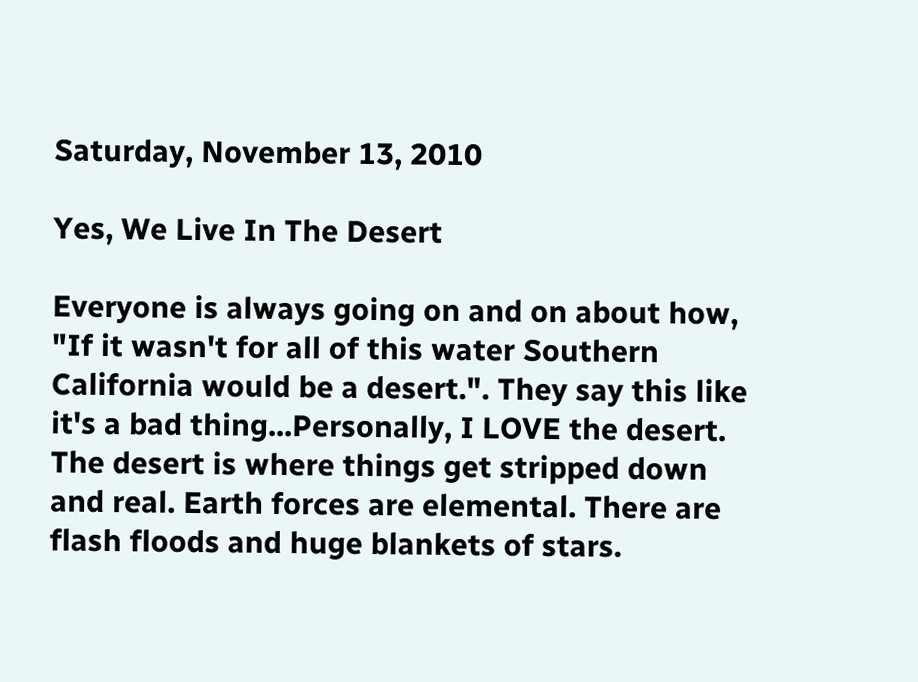Saturday, November 13, 2010

Yes, We Live In The Desert

Everyone is always going on and on about how, "If it wasn't for all of this water Southern California would be a desert.". They say this like it's a bad thing...Personally, I LOVE the desert. The desert is where things get stripped down and real. Earth forces are elemental. There are flash floods and huge blankets of stars.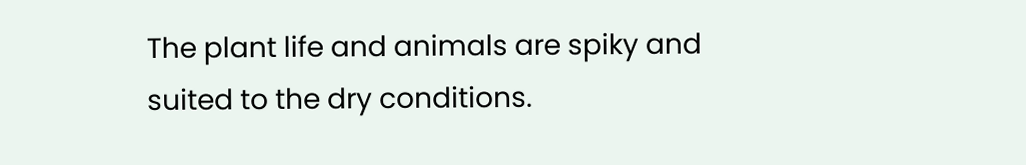The plant life and animals are spiky and suited to the dry conditions.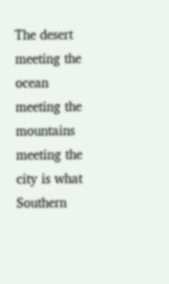The desert meeting the ocean meeting the mountains meeting the city is what Southern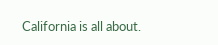California is all about.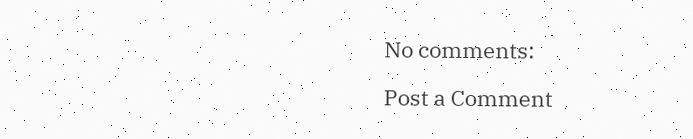No comments:

Post a Comment